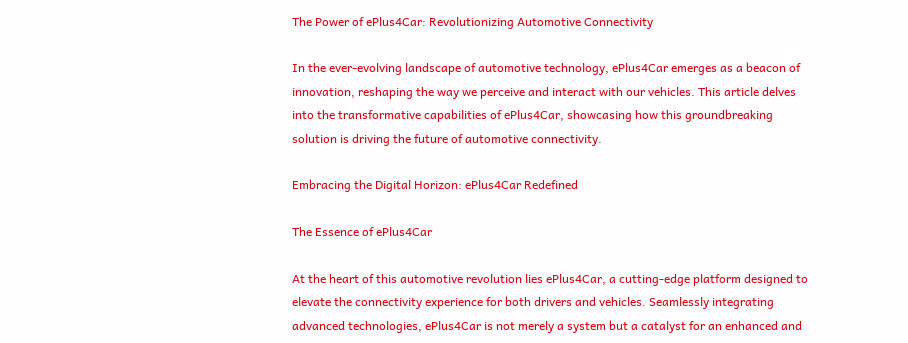The Power of ePlus4Car: Revolutionizing Automotive Connectivity

In the ever-evolving landscape of automotive technology, ePlus4Car emerges as a beacon of innovation, reshaping the way we perceive and interact with our vehicles. This article delves into the transformative capabilities of ePlus4Car, showcasing how this groundbreaking solution is driving the future of automotive connectivity.

Embracing the Digital Horizon: ePlus4Car Redefined

The Essence of ePlus4Car

At the heart of this automotive revolution lies ePlus4Car, a cutting-edge platform designed to elevate the connectivity experience for both drivers and vehicles. Seamlessly integrating advanced technologies, ePlus4Car is not merely a system but a catalyst for an enhanced and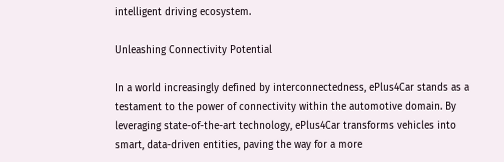intelligent driving ecosystem.

Unleashing Connectivity Potential

In a world increasingly defined by interconnectedness, ePlus4Car stands as a testament to the power of connectivity within the automotive domain. By leveraging state-of-the-art technology, ePlus4Car transforms vehicles into smart, data-driven entities, paving the way for a more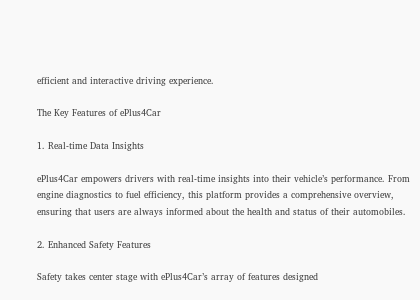efficient and interactive driving experience.

The Key Features of ePlus4Car

1. Real-time Data Insights

ePlus4Car empowers drivers with real-time insights into their vehicle’s performance. From engine diagnostics to fuel efficiency, this platform provides a comprehensive overview, ensuring that users are always informed about the health and status of their automobiles.

2. Enhanced Safety Features

Safety takes center stage with ePlus4Car’s array of features designed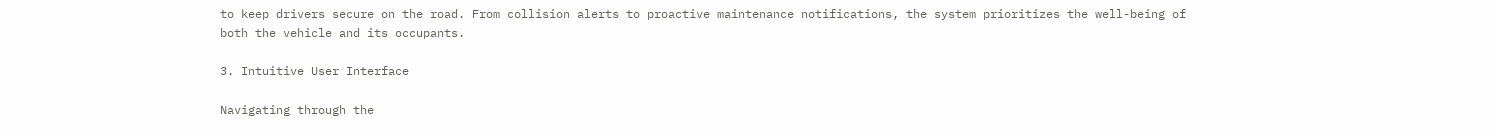to keep drivers secure on the road. From collision alerts to proactive maintenance notifications, the system prioritizes the well-being of both the vehicle and its occupants.

3. Intuitive User Interface

Navigating through the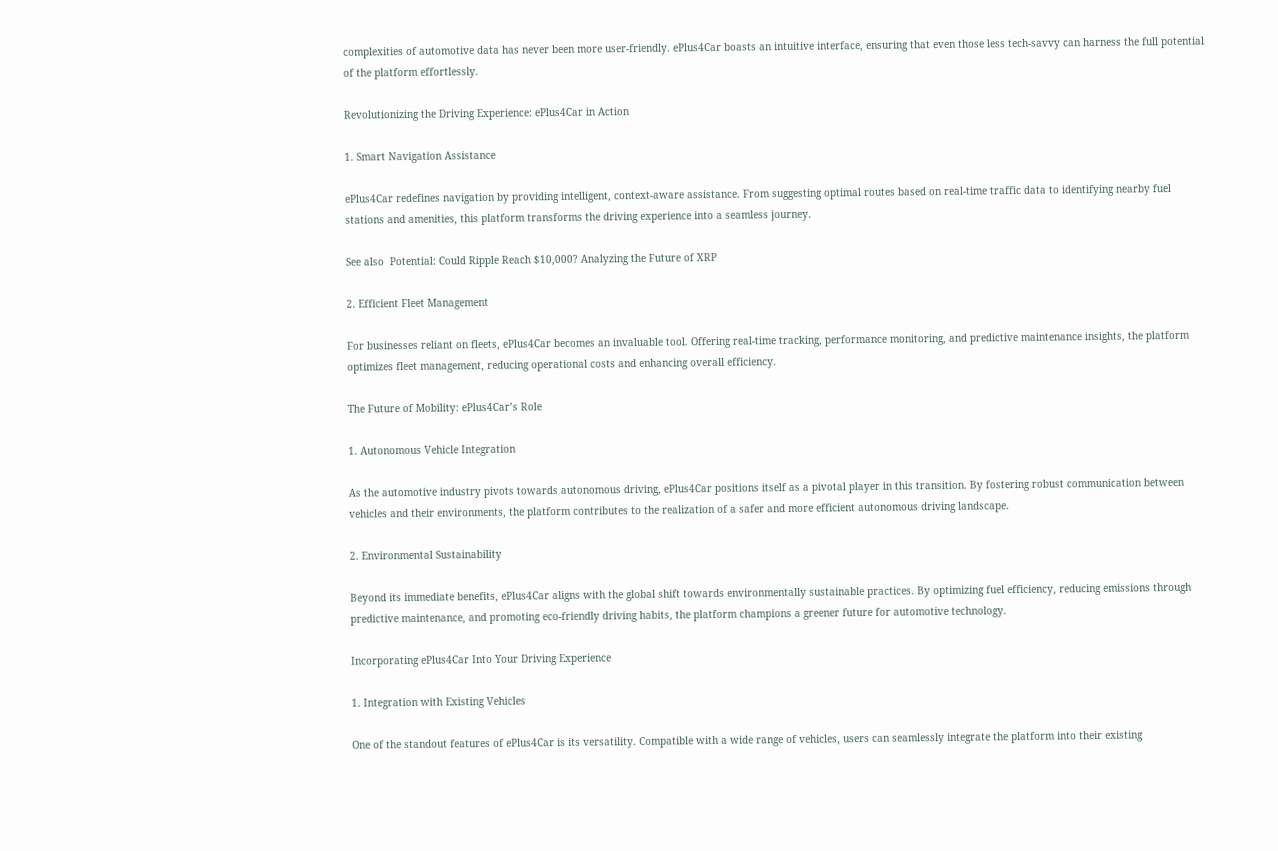complexities of automotive data has never been more user-friendly. ePlus4Car boasts an intuitive interface, ensuring that even those less tech-savvy can harness the full potential of the platform effortlessly.

Revolutionizing the Driving Experience: ePlus4Car in Action

1. Smart Navigation Assistance

ePlus4Car redefines navigation by providing intelligent, context-aware assistance. From suggesting optimal routes based on real-time traffic data to identifying nearby fuel stations and amenities, this platform transforms the driving experience into a seamless journey.

See also  Potential: Could Ripple Reach $10,000? Analyzing the Future of XRP

2. Efficient Fleet Management

For businesses reliant on fleets, ePlus4Car becomes an invaluable tool. Offering real-time tracking, performance monitoring, and predictive maintenance insights, the platform optimizes fleet management, reducing operational costs and enhancing overall efficiency.

The Future of Mobility: ePlus4Car’s Role

1. Autonomous Vehicle Integration

As the automotive industry pivots towards autonomous driving, ePlus4Car positions itself as a pivotal player in this transition. By fostering robust communication between vehicles and their environments, the platform contributes to the realization of a safer and more efficient autonomous driving landscape.

2. Environmental Sustainability

Beyond its immediate benefits, ePlus4Car aligns with the global shift towards environmentally sustainable practices. By optimizing fuel efficiency, reducing emissions through predictive maintenance, and promoting eco-friendly driving habits, the platform champions a greener future for automotive technology.

Incorporating ePlus4Car Into Your Driving Experience

1. Integration with Existing Vehicles

One of the standout features of ePlus4Car is its versatility. Compatible with a wide range of vehicles, users can seamlessly integrate the platform into their existing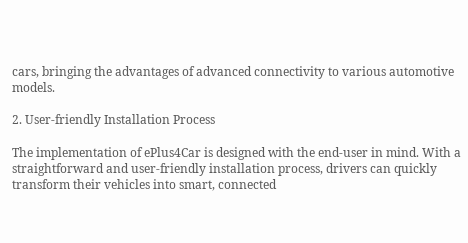cars, bringing the advantages of advanced connectivity to various automotive models.

2. User-friendly Installation Process

The implementation of ePlus4Car is designed with the end-user in mind. With a straightforward and user-friendly installation process, drivers can quickly transform their vehicles into smart, connected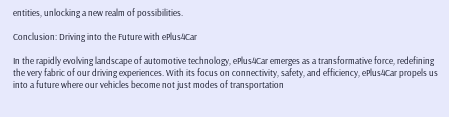entities, unlocking a new realm of possibilities.

Conclusion: Driving into the Future with ePlus4Car

In the rapidly evolving landscape of automotive technology, ePlus4Car emerges as a transformative force, redefining the very fabric of our driving experiences. With its focus on connectivity, safety, and efficiency, ePlus4Car propels us into a future where our vehicles become not just modes of transportation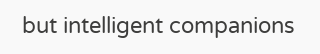but intelligent companions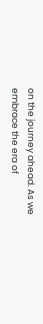on the journey ahead. As we embrace the era of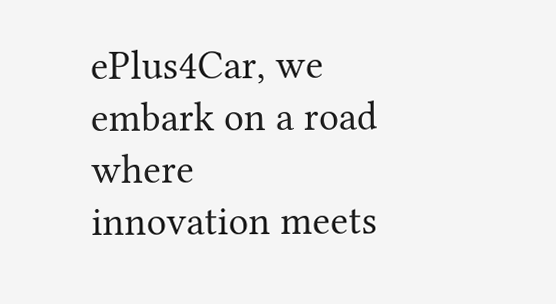ePlus4Car, we embark on a road where innovation meets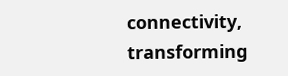connectivity, transforming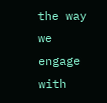the way we engage with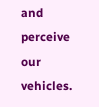and perceive our vehicles.